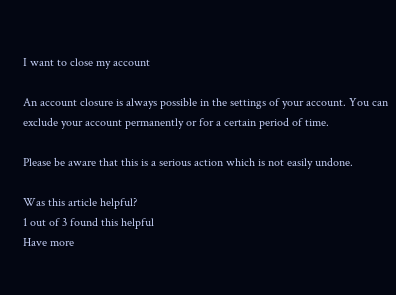I want to close my account

An account closure is always possible in the settings of your account. You can exclude your account permanently or for a certain period of time.

Please be aware that this is a serious action which is not easily undone.

Was this article helpful?
1 out of 3 found this helpful
Have more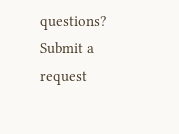questions? Submit a request